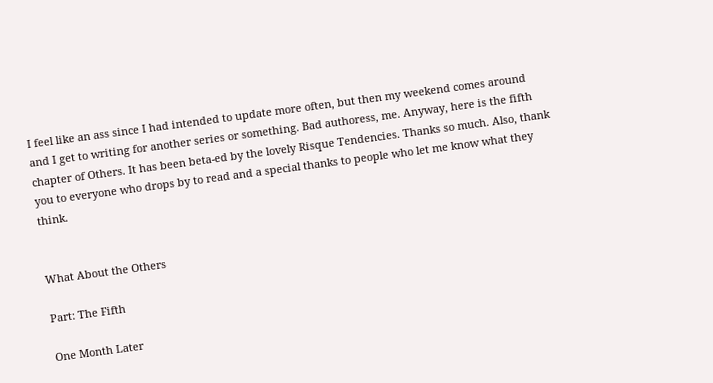I feel like an ass since I had intended to update more often, but then my weekend comes around and I get to writing for another series or something. Bad authoress, me. Anyway, here is the fifth chapter of Others. It has been beta-ed by the lovely Risque Tendencies. Thanks so much. Also, thank you to everyone who drops by to read and a special thanks to people who let me know what they think.


What About the Others

Part: The Fifth

One Month Later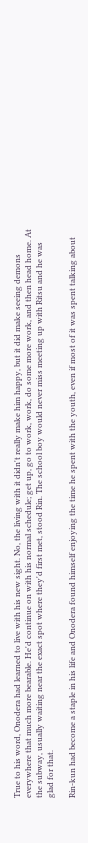True to his word, Onodera had learned to live with his new sight. No, the living with it didn't really make him happy, but it did make seeing demons everywhere that much more bearable. He'd continue on with his normal schedule; get up, go to work, work, do some more work, and then head home. At the subway, usually waiting near the exact spot where they'd first met, stood Rin. The school boy would never miss meeting up with Ritsu and he was glad for that.

Rin-kun had become a staple in his life and Onodera found himself enjoying the time he spent with the youth, even if most of it was spent talking about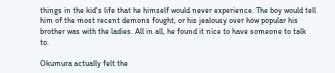things in the kid's life that he himself would never experience. The boy would tell him of the most recent demons fought, or his jealousy over how popular his brother was with the ladies. All in all, he found it nice to have someone to talk to.

Okumura actually felt the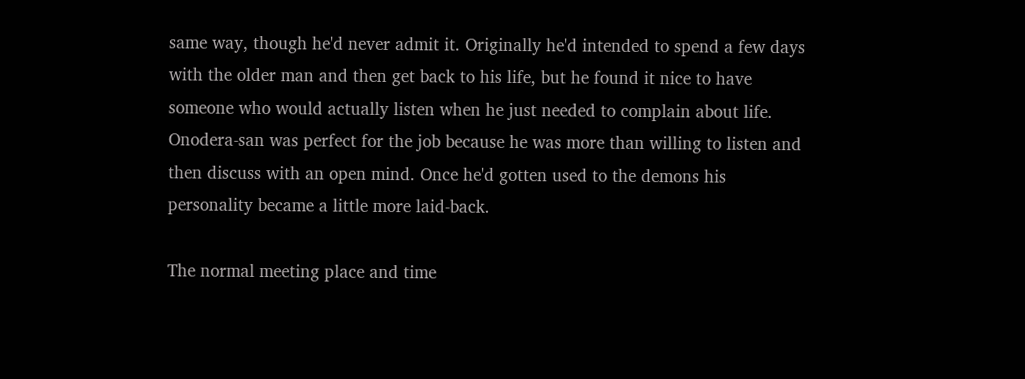same way, though he'd never admit it. Originally he'd intended to spend a few days with the older man and then get back to his life, but he found it nice to have someone who would actually listen when he just needed to complain about life. Onodera-san was perfect for the job because he was more than willing to listen and then discuss with an open mind. Once he'd gotten used to the demons his personality became a little more laid-back.

The normal meeting place and time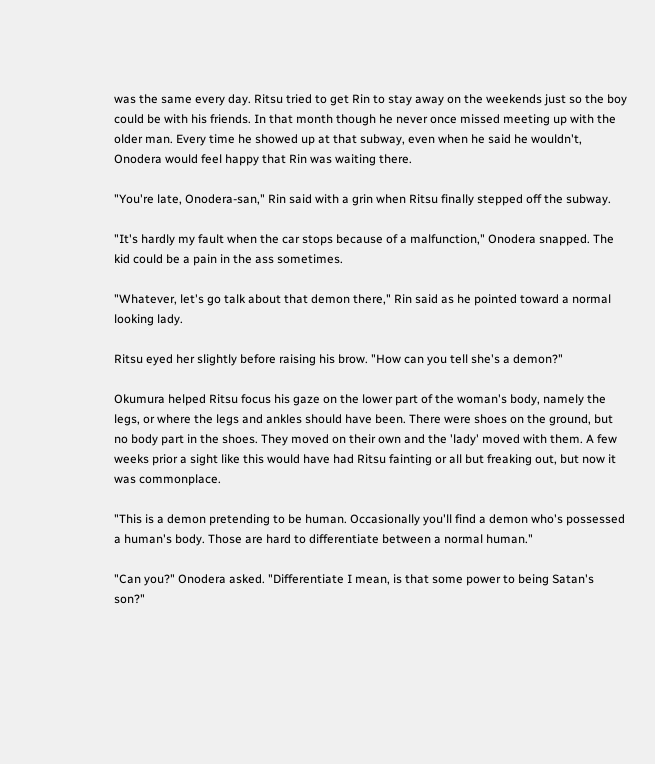was the same every day. Ritsu tried to get Rin to stay away on the weekends just so the boy could be with his friends. In that month though he never once missed meeting up with the older man. Every time he showed up at that subway, even when he said he wouldn't, Onodera would feel happy that Rin was waiting there.

"You're late, Onodera-san," Rin said with a grin when Ritsu finally stepped off the subway.

"It's hardly my fault when the car stops because of a malfunction," Onodera snapped. The kid could be a pain in the ass sometimes.

"Whatever, let's go talk about that demon there," Rin said as he pointed toward a normal looking lady.

Ritsu eyed her slightly before raising his brow. "How can you tell she's a demon?"

Okumura helped Ritsu focus his gaze on the lower part of the woman's body, namely the legs, or where the legs and ankles should have been. There were shoes on the ground, but no body part in the shoes. They moved on their own and the 'lady' moved with them. A few weeks prior a sight like this would have had Ritsu fainting or all but freaking out, but now it was commonplace.

"This is a demon pretending to be human. Occasionally you'll find a demon who's possessed a human's body. Those are hard to differentiate between a normal human."

"Can you?" Onodera asked. "Differentiate I mean, is that some power to being Satan's son?"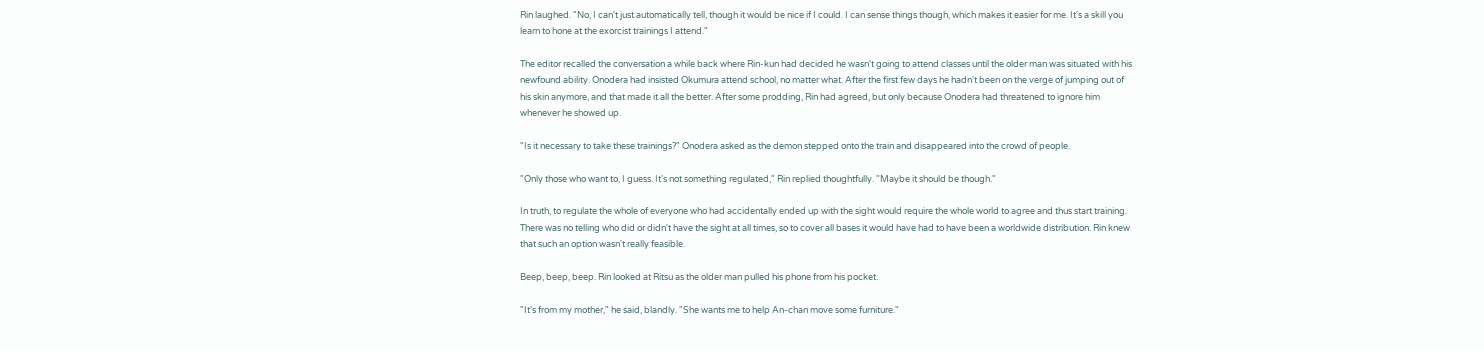Rin laughed. "No, I can't just automatically tell, though it would be nice if I could. I can sense things though, which makes it easier for me. It's a skill you learn to hone at the exorcist trainings I attend."

The editor recalled the conversation a while back where Rin-kun had decided he wasn't going to attend classes until the older man was situated with his newfound ability. Onodera had insisted Okumura attend school, no matter what. After the first few days he hadn't been on the verge of jumping out of his skin anymore, and that made it all the better. After some prodding, Rin had agreed, but only because Onodera had threatened to ignore him whenever he showed up.

"Is it necessary to take these trainings?" Onodera asked as the demon stepped onto the train and disappeared into the crowd of people.

"Only those who want to, I guess. It's not something regulated," Rin replied thoughtfully. "Maybe it should be though."

In truth, to regulate the whole of everyone who had accidentally ended up with the sight would require the whole world to agree and thus start training. There was no telling who did or didn't have the sight at all times, so to cover all bases it would have had to have been a worldwide distribution. Rin knew that such an option wasn't really feasible.

Beep, beep, beep. Rin looked at Ritsu as the older man pulled his phone from his pocket.

"It's from my mother," he said, blandly. "She wants me to help An-chan move some furniture."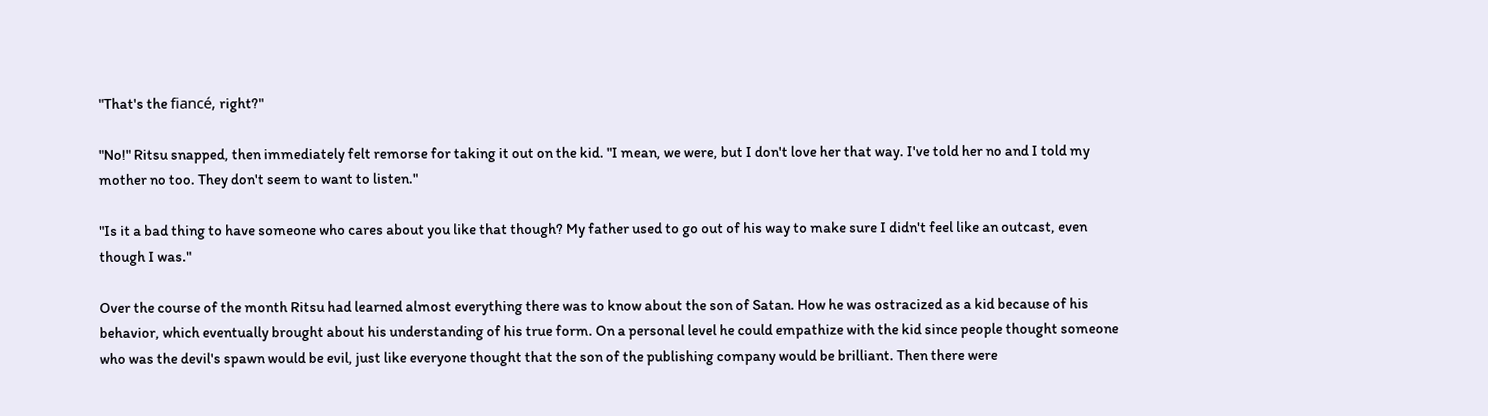"That's the fiancé, right?"

"No!" Ritsu snapped, then immediately felt remorse for taking it out on the kid. "I mean, we were, but I don't love her that way. I've told her no and I told my mother no too. They don't seem to want to listen."

"Is it a bad thing to have someone who cares about you like that though? My father used to go out of his way to make sure I didn't feel like an outcast, even though I was."

Over the course of the month Ritsu had learned almost everything there was to know about the son of Satan. How he was ostracized as a kid because of his behavior, which eventually brought about his understanding of his true form. On a personal level he could empathize with the kid since people thought someone who was the devil's spawn would be evil, just like everyone thought that the son of the publishing company would be brilliant. Then there were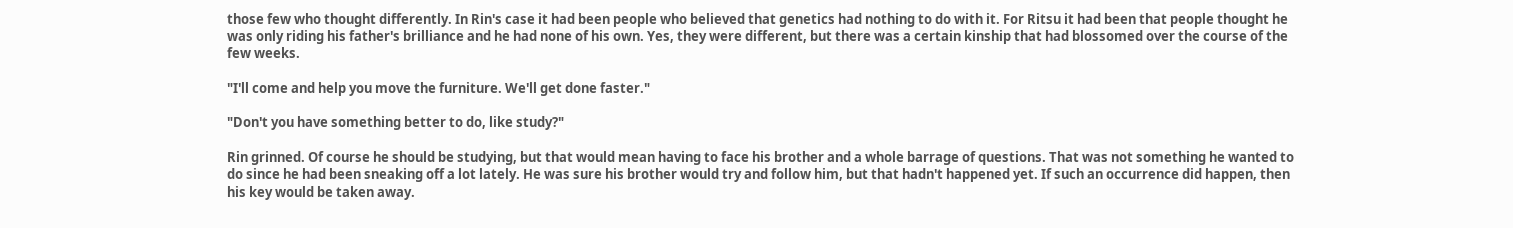those few who thought differently. In Rin's case it had been people who believed that genetics had nothing to do with it. For Ritsu it had been that people thought he was only riding his father's brilliance and he had none of his own. Yes, they were different, but there was a certain kinship that had blossomed over the course of the few weeks.

"I'll come and help you move the furniture. We'll get done faster."

"Don't you have something better to do, like study?"

Rin grinned. Of course he should be studying, but that would mean having to face his brother and a whole barrage of questions. That was not something he wanted to do since he had been sneaking off a lot lately. He was sure his brother would try and follow him, but that hadn't happened yet. If such an occurrence did happen, then his key would be taken away.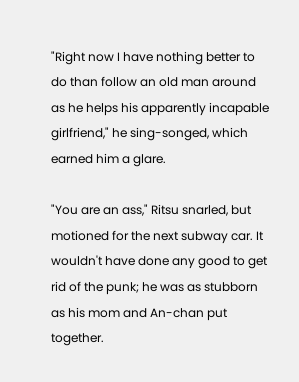"Right now I have nothing better to do than follow an old man around as he helps his apparently incapable girlfriend," he sing-songed, which earned him a glare.

"You are an ass," Ritsu snarled, but motioned for the next subway car. It wouldn't have done any good to get rid of the punk; he was as stubborn as his mom and An-chan put together.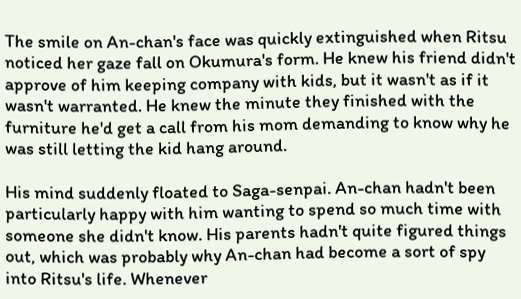The smile on An-chan's face was quickly extinguished when Ritsu noticed her gaze fall on Okumura's form. He knew his friend didn't approve of him keeping company with kids, but it wasn't as if it wasn't warranted. He knew the minute they finished with the furniture he'd get a call from his mom demanding to know why he was still letting the kid hang around.

His mind suddenly floated to Saga-senpai. An-chan hadn't been particularly happy with him wanting to spend so much time with someone she didn't know. His parents hadn't quite figured things out, which was probably why An-chan had become a sort of spy into Ritsu's life. Whenever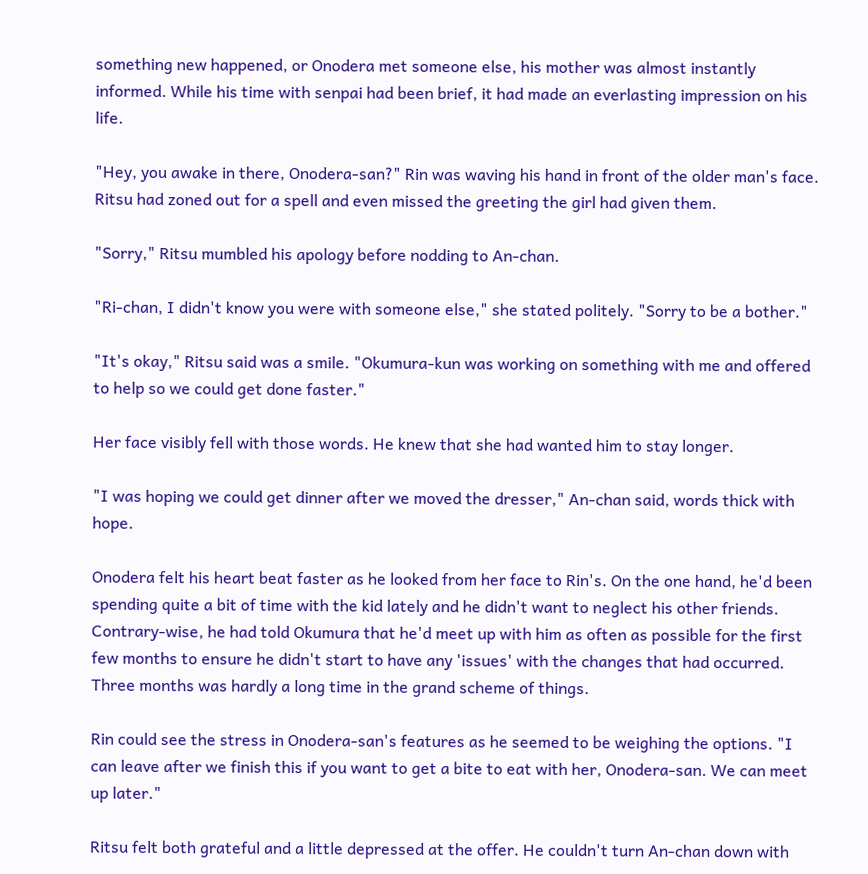something new happened, or Onodera met someone else, his mother was almost instantly informed. While his time with senpai had been brief, it had made an everlasting impression on his life.

"Hey, you awake in there, Onodera-san?" Rin was waving his hand in front of the older man's face. Ritsu had zoned out for a spell and even missed the greeting the girl had given them.

"Sorry," Ritsu mumbled his apology before nodding to An-chan.

"Ri-chan, I didn't know you were with someone else," she stated politely. "Sorry to be a bother."

"It's okay," Ritsu said was a smile. "Okumura-kun was working on something with me and offered to help so we could get done faster."

Her face visibly fell with those words. He knew that she had wanted him to stay longer.

"I was hoping we could get dinner after we moved the dresser," An-chan said, words thick with hope.

Onodera felt his heart beat faster as he looked from her face to Rin's. On the one hand, he'd been spending quite a bit of time with the kid lately and he didn't want to neglect his other friends. Contrary-wise, he had told Okumura that he'd meet up with him as often as possible for the first few months to ensure he didn't start to have any 'issues' with the changes that had occurred. Three months was hardly a long time in the grand scheme of things.

Rin could see the stress in Onodera-san's features as he seemed to be weighing the options. "I can leave after we finish this if you want to get a bite to eat with her, Onodera-san. We can meet up later."

Ritsu felt both grateful and a little depressed at the offer. He couldn't turn An-chan down with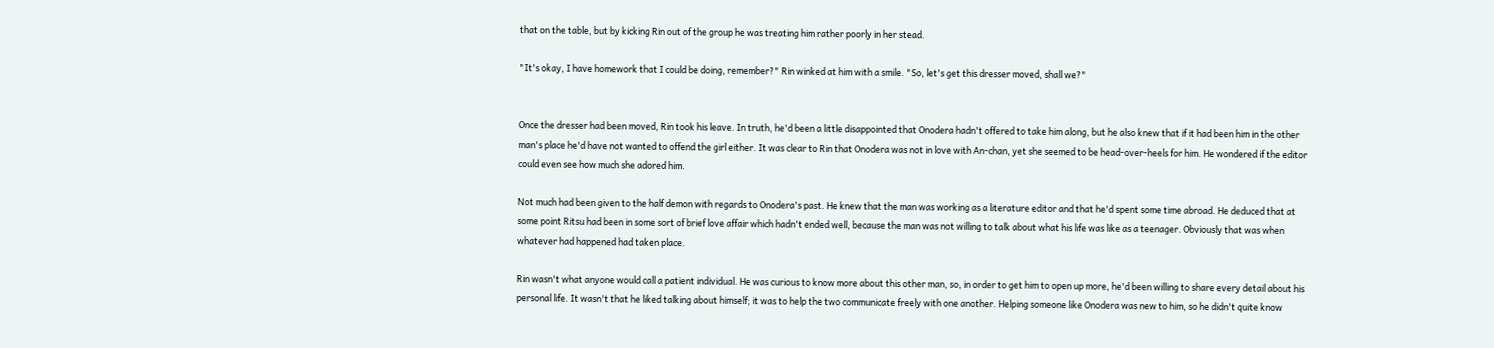that on the table, but by kicking Rin out of the group he was treating him rather poorly in her stead.

"It's okay, I have homework that I could be doing, remember?" Rin winked at him with a smile. "So, let's get this dresser moved, shall we?"


Once the dresser had been moved, Rin took his leave. In truth, he'd been a little disappointed that Onodera hadn't offered to take him along, but he also knew that if it had been him in the other man's place he'd have not wanted to offend the girl either. It was clear to Rin that Onodera was not in love with An-chan, yet she seemed to be head-over-heels for him. He wondered if the editor could even see how much she adored him.

Not much had been given to the half demon with regards to Onodera's past. He knew that the man was working as a literature editor and that he'd spent some time abroad. He deduced that at some point Ritsu had been in some sort of brief love affair which hadn't ended well, because the man was not willing to talk about what his life was like as a teenager. Obviously that was when whatever had happened had taken place.

Rin wasn't what anyone would call a patient individual. He was curious to know more about this other man, so, in order to get him to open up more, he'd been willing to share every detail about his personal life. It wasn't that he liked talking about himself; it was to help the two communicate freely with one another. Helping someone like Onodera was new to him, so he didn't quite know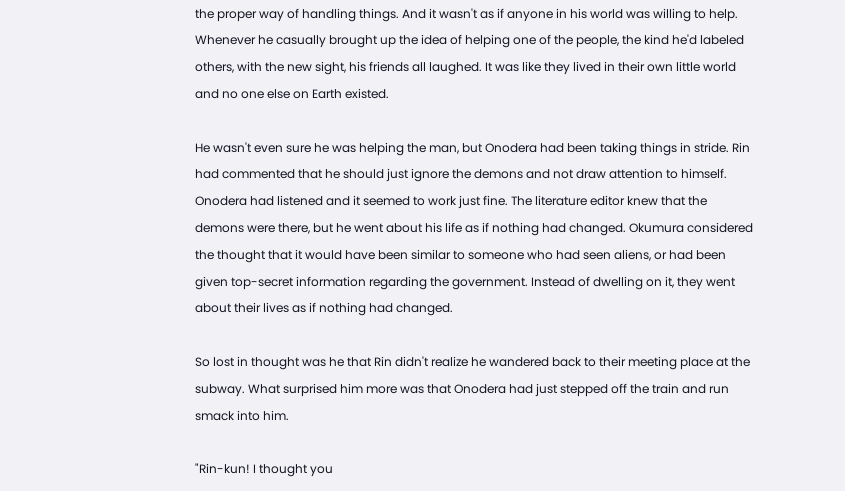the proper way of handling things. And it wasn't as if anyone in his world was willing to help. Whenever he casually brought up the idea of helping one of the people, the kind he'd labeled others, with the new sight, his friends all laughed. It was like they lived in their own little world and no one else on Earth existed.

He wasn't even sure he was helping the man, but Onodera had been taking things in stride. Rin had commented that he should just ignore the demons and not draw attention to himself. Onodera had listened and it seemed to work just fine. The literature editor knew that the demons were there, but he went about his life as if nothing had changed. Okumura considered the thought that it would have been similar to someone who had seen aliens, or had been given top-secret information regarding the government. Instead of dwelling on it, they went about their lives as if nothing had changed.

So lost in thought was he that Rin didn't realize he wandered back to their meeting place at the subway. What surprised him more was that Onodera had just stepped off the train and run smack into him.

"Rin-kun! I thought you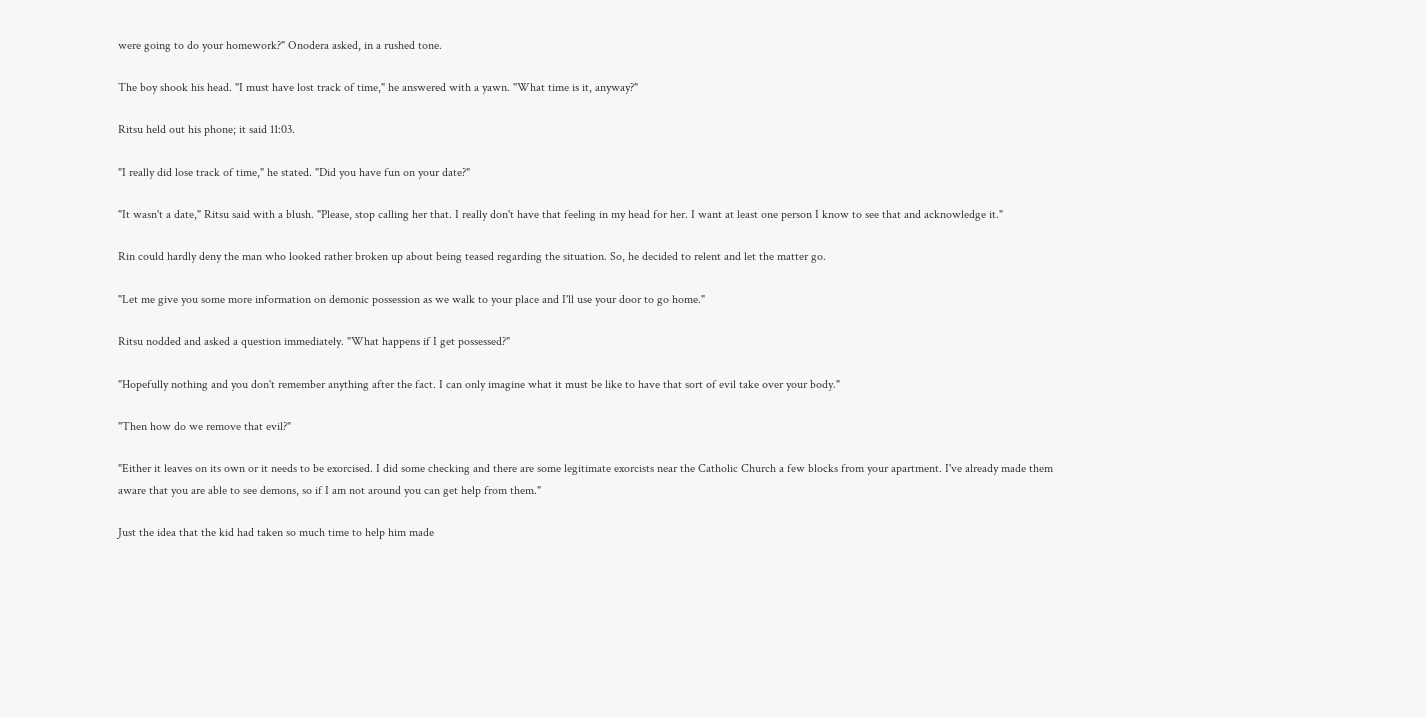were going to do your homework?" Onodera asked, in a rushed tone.

The boy shook his head. "I must have lost track of time," he answered with a yawn. "What time is it, anyway?"

Ritsu held out his phone; it said 11:03.

"I really did lose track of time," he stated. "Did you have fun on your date?"

"It wasn't a date," Ritsu said with a blush. "Please, stop calling her that. I really don't have that feeling in my head for her. I want at least one person I know to see that and acknowledge it."

Rin could hardly deny the man who looked rather broken up about being teased regarding the situation. So, he decided to relent and let the matter go.

"Let me give you some more information on demonic possession as we walk to your place and I'll use your door to go home."

Ritsu nodded and asked a question immediately. "What happens if I get possessed?"

"Hopefully nothing and you don't remember anything after the fact. I can only imagine what it must be like to have that sort of evil take over your body."

"Then how do we remove that evil?"

"Either it leaves on its own or it needs to be exorcised. I did some checking and there are some legitimate exorcists near the Catholic Church a few blocks from your apartment. I've already made them aware that you are able to see demons, so if I am not around you can get help from them."

Just the idea that the kid had taken so much time to help him made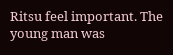Ritsu feel important. The young man was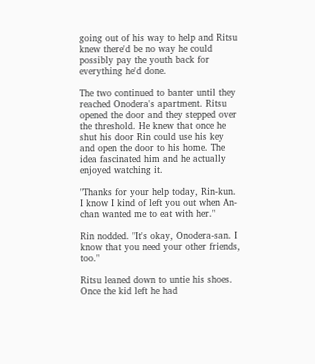going out of his way to help and Ritsu knew there'd be no way he could possibly pay the youth back for everything he'd done.

The two continued to banter until they reached Onodera's apartment. Ritsu opened the door and they stepped over the threshold. He knew that once he shut his door Rin could use his key and open the door to his home. The idea fascinated him and he actually enjoyed watching it.

"Thanks for your help today, Rin-kun. I know I kind of left you out when An-chan wanted me to eat with her."

Rin nodded. "It's okay, Onodera-san. I know that you need your other friends, too."

Ritsu leaned down to untie his shoes. Once the kid left he had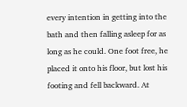every intention in getting into the bath and then falling asleep for as long as he could. One foot free, he placed it onto his floor, but lost his footing and fell backward. At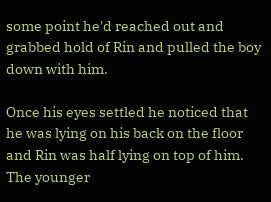some point he'd reached out and grabbed hold of Rin and pulled the boy down with him.

Once his eyes settled he noticed that he was lying on his back on the floor and Rin was half lying on top of him. The younger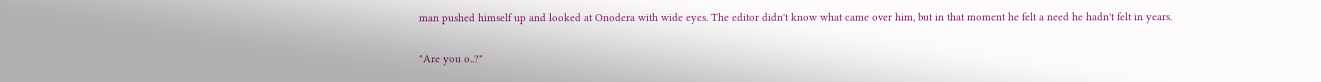man pushed himself up and looked at Onodera with wide eyes. The editor didn't know what came over him, but in that moment he felt a need he hadn't felt in years.

"Are you o..?"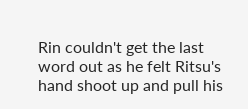Rin couldn't get the last word out as he felt Ritsu's hand shoot up and pull his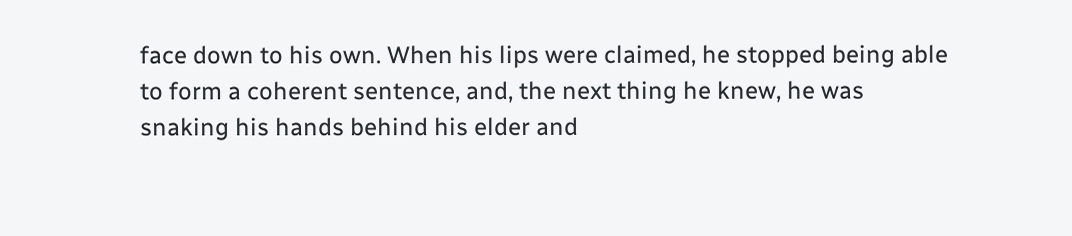face down to his own. When his lips were claimed, he stopped being able to form a coherent sentence, and, the next thing he knew, he was snaking his hands behind his elder and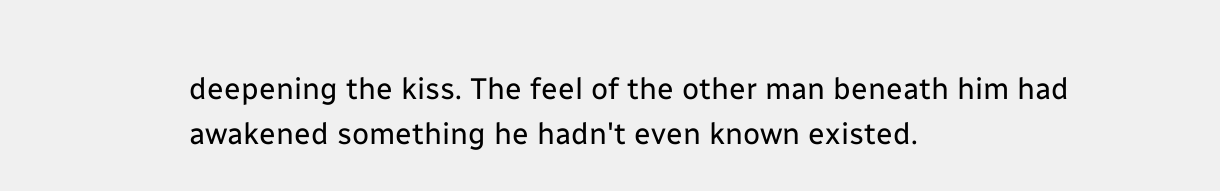deepening the kiss. The feel of the other man beneath him had awakened something he hadn't even known existed.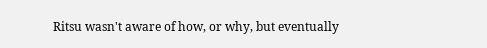Ritsu wasn't aware of how, or why, but eventually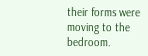their forms were moving to the bedroom.